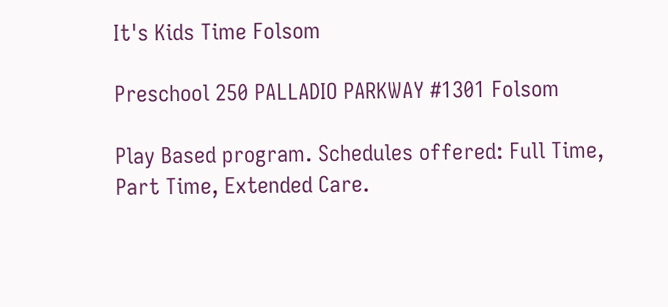It's Kids Time Folsom

Preschool 250 PALLADIO PARKWAY #1301 Folsom

Play Based program. Schedules offered: Full Time, Part Time, Extended Care.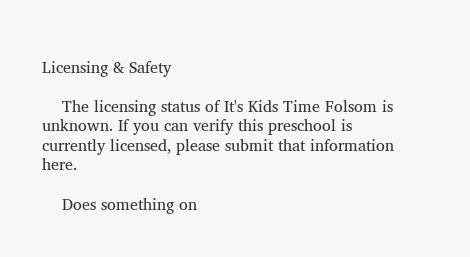Licensing & Safety

    The licensing status of It's Kids Time Folsom is unknown. If you can verify this preschool is currently licensed, please submit that information here.

    Does something on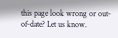this page look wrong or out-of-date? Let us know.